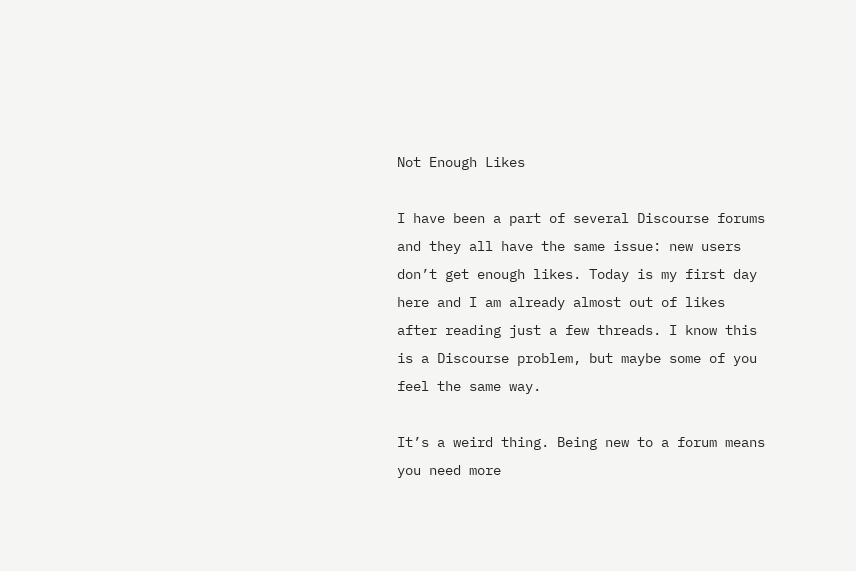Not Enough Likes

I have been a part of several Discourse forums and they all have the same issue: new users don’t get enough likes. Today is my first day here and I am already almost out of likes after reading just a few threads. I know this is a Discourse problem, but maybe some of you feel the same way.

It’s a weird thing. Being new to a forum means you need more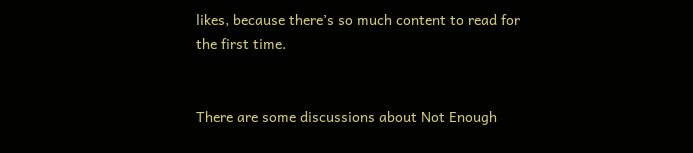likes, because there’s so much content to read for the first time.


There are some discussions about Not Enough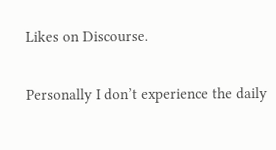Likes on Discourse.

Personally I don’t experience the daily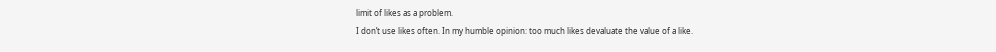limit of likes as a problem.
I don’t use likes often. In my humble opinion: too much likes devaluate the value of a like.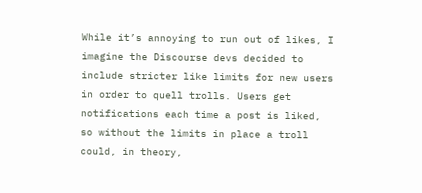While it’s annoying to run out of likes, I imagine the Discourse devs decided to include stricter like limits for new users in order to quell trolls. Users get notifications each time a post is liked, so without the limits in place a troll could, in theory,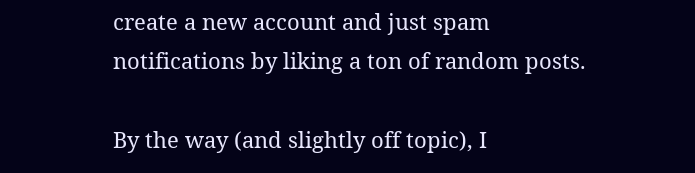create a new account and just spam notifications by liking a ton of random posts.

By the way (and slightly off topic), I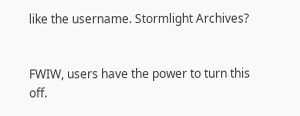like the username. Stormlight Archives?


FWIW, users have the power to turn this off.